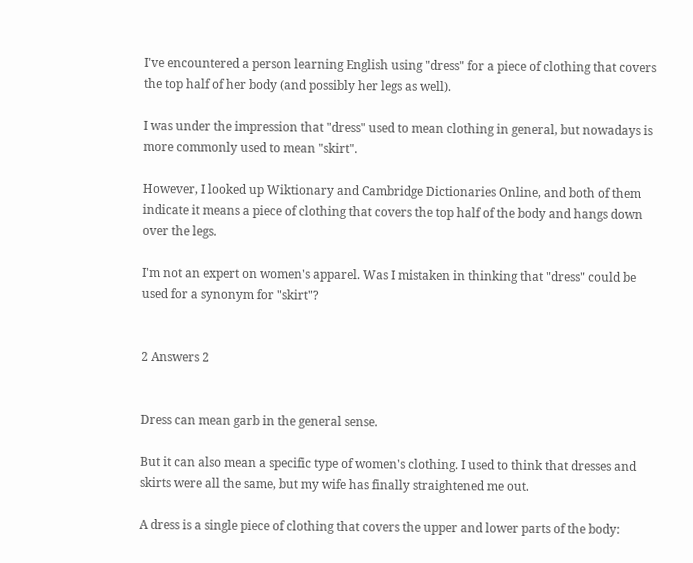I've encountered a person learning English using "dress" for a piece of clothing that covers the top half of her body (and possibly her legs as well).

I was under the impression that "dress" used to mean clothing in general, but nowadays is more commonly used to mean "skirt".

However, I looked up Wiktionary and Cambridge Dictionaries Online, and both of them indicate it means a piece of clothing that covers the top half of the body and hangs down over the legs.

I'm not an expert on women's apparel. Was I mistaken in thinking that "dress" could be used for a synonym for "skirt"?


2 Answers 2


Dress can mean garb in the general sense.

But it can also mean a specific type of women's clothing. I used to think that dresses and skirts were all the same, but my wife has finally straightened me out.

A dress is a single piece of clothing that covers the upper and lower parts of the body: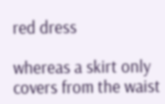red dress

whereas a skirt only covers from the waist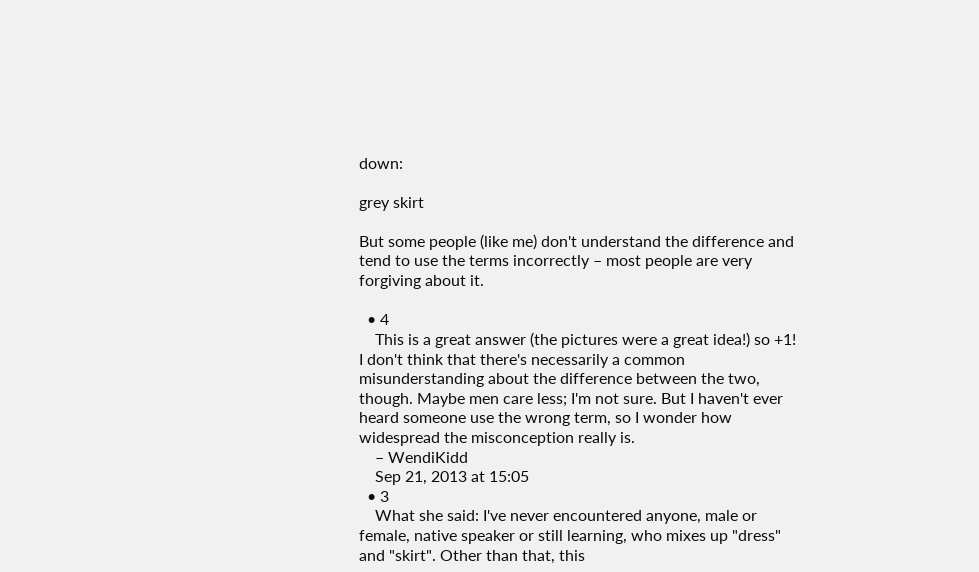down:

grey skirt

But some people (like me) don't understand the difference and tend to use the terms incorrectly – most people are very forgiving about it.

  • 4
    This is a great answer (the pictures were a great idea!) so +1! I don't think that there's necessarily a common misunderstanding about the difference between the two, though. Maybe men care less; I'm not sure. But I haven't ever heard someone use the wrong term, so I wonder how widespread the misconception really is.
    – WendiKidd
    Sep 21, 2013 at 15:05
  • 3
    What she said: I've never encountered anyone, male or female, native speaker or still learning, who mixes up "dress" and "skirt". Other than that, this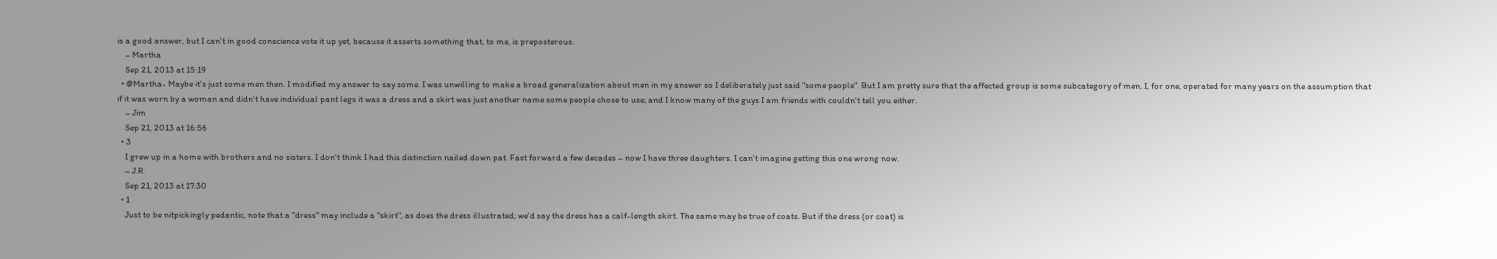is a good answer, but I can't in good conscience vote it up yet, because it asserts something that, to me, is preposterous.
    – Martha
    Sep 21, 2013 at 15:19
  • @Martha- Maybe it's just some men then. I modified my answer to say some. I was unwilling to make a broad generalization about men in my answer so I deliberately just said "some people". But I am pretty sure that the affected group is some subcategory of men. I, for one, operated for many years on the assumption that if it was worn by a woman and didn't have individual pant legs it was a dress and a skirt was just another name some people chose to use; and I know many of the guys I am friends with couldn't tell you either.
    – Jim
    Sep 21, 2013 at 16:56
  • 3
    I grew up in a home with brothers and no sisters. I don't think I had this distinction nailed down pat. Fast forward a few decades – now I have three daughters. I can't imagine getting this one wrong now.
    – J.R.
    Sep 21, 2013 at 17:30
  • 1
    Just to be nitpickingly pedantic, note that a "dress" may include a "skirt", as does the dress illustrated; we'd say the dress has a calf-length skirt. The same may be true of coats. But if the dress (or coat) is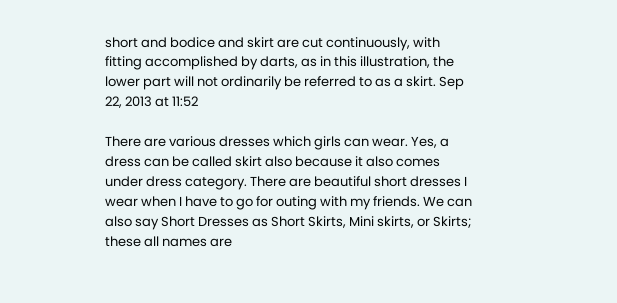short and bodice and skirt are cut continuously, with fitting accomplished by darts, as in this illustration, the lower part will not ordinarily be referred to as a skirt. Sep 22, 2013 at 11:52

There are various dresses which girls can wear. Yes, a dress can be called skirt also because it also comes under dress category. There are beautiful short dresses I wear when I have to go for outing with my friends. We can also say Short Dresses as Short Skirts, Mini skirts, or Skirts; these all names are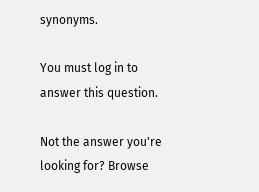synonyms.

You must log in to answer this question.

Not the answer you're looking for? Browse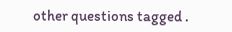other questions tagged .